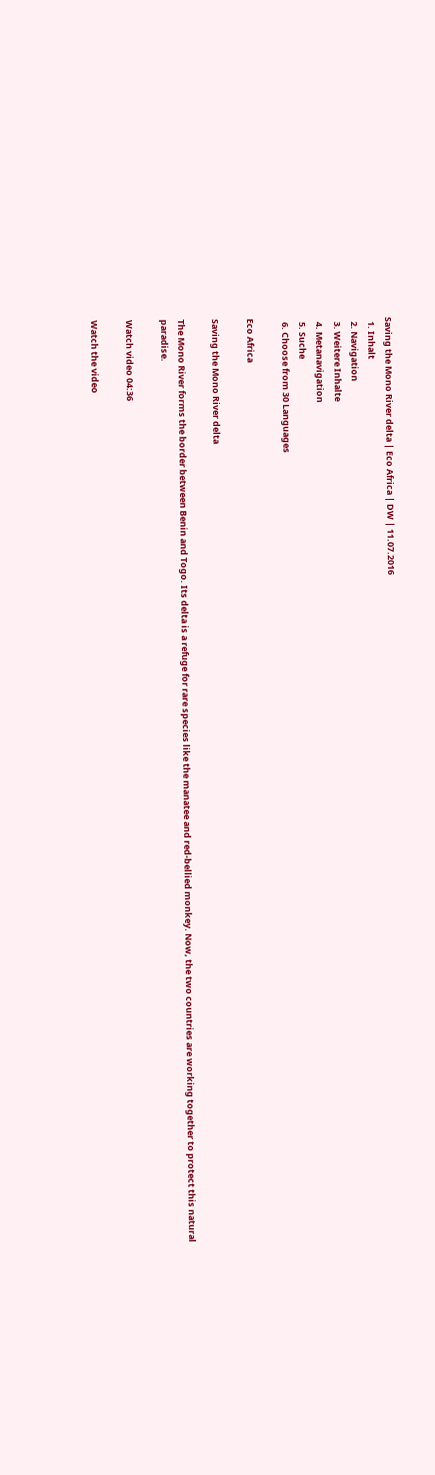Saving the Mono River delta | Eco Africa | DW | 11.07.2016
  1. Inhalt
  2. Navigation
  3. Weitere Inhalte
  4. Metanavigation
  5. Suche
  6. Choose from 30 Languages

Eco Africa

Saving the Mono River delta

The Mono River forms the border between Benin and Togo. Its delta is a refuge for rare species like the manatee and red-bellied monkey. Now, the two countries are working together to protect this natural paradise.

Watch video 04:36

Watch the video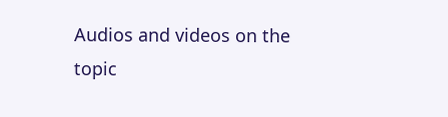Audios and videos on the topic